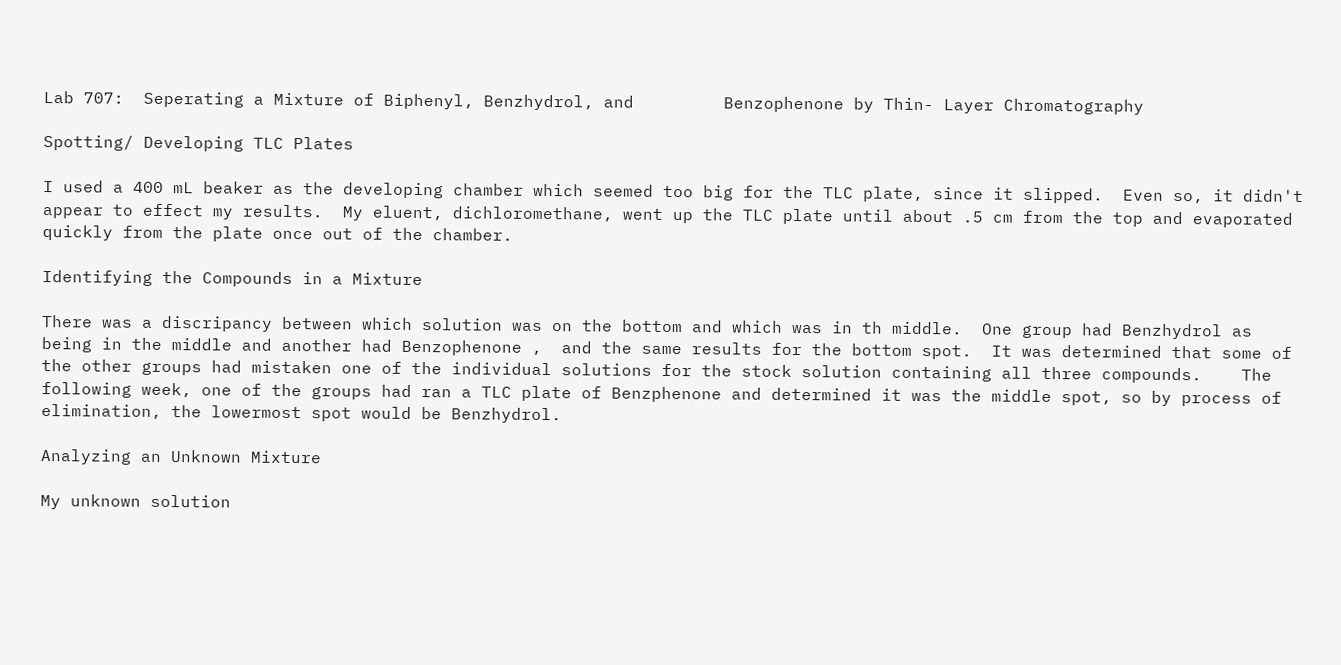Lab 707:  Seperating a Mixture of Biphenyl, Benzhydrol, and         Benzophenone by Thin- Layer Chromatography

Spotting/ Developing TLC Plates

I used a 400 mL beaker as the developing chamber which seemed too big for the TLC plate, since it slipped.  Even so, it didn't appear to effect my results.  My eluent, dichloromethane, went up the TLC plate until about .5 cm from the top and evaporated quickly from the plate once out of the chamber.

Identifying the Compounds in a Mixture

There was a discripancy between which solution was on the bottom and which was in th middle.  One group had Benzhydrol as being in the middle and another had Benzophenone ,  and the same results for the bottom spot.  It was determined that some of the other groups had mistaken one of the individual solutions for the stock solution containing all three compounds.    The following week, one of the groups had ran a TLC plate of Benzphenone and determined it was the middle spot, so by process of elimination, the lowermost spot would be Benzhydrol.

Analyzing an Unknown Mixture

My unknown solution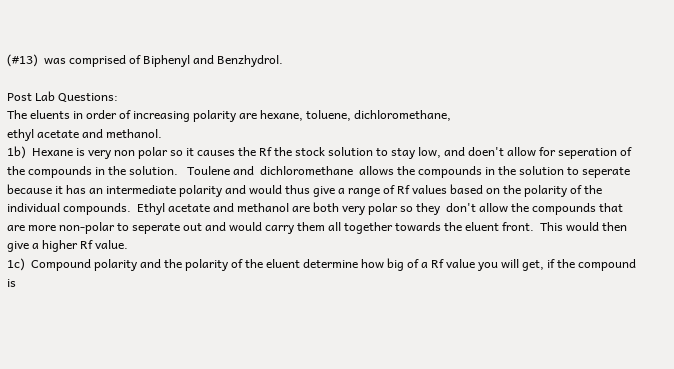(#13)  was comprised of Biphenyl and Benzhydrol.

Post Lab Questions:
The eluents in order of increasing polarity are hexane, toluene, dichloromethane,
ethyl acetate and methanol.
1b)  Hexane is very non polar so it causes the Rf the stock solution to stay low, and doen't allow for seperation of the compounds in the solution.   Toulene and  dichloromethane  allows the compounds in the solution to seperate because it has an intermediate polarity and would thus give a range of Rf values based on the polarity of the individual compounds.  Ethyl acetate and methanol are both very polar so they  don't allow the compounds that are more non-polar to seperate out and would carry them all together towards the eluent front.  This would then give a higher Rf value.
1c)  Compound polarity and the polarity of the eluent determine how big of a Rf value you will get, if the compound is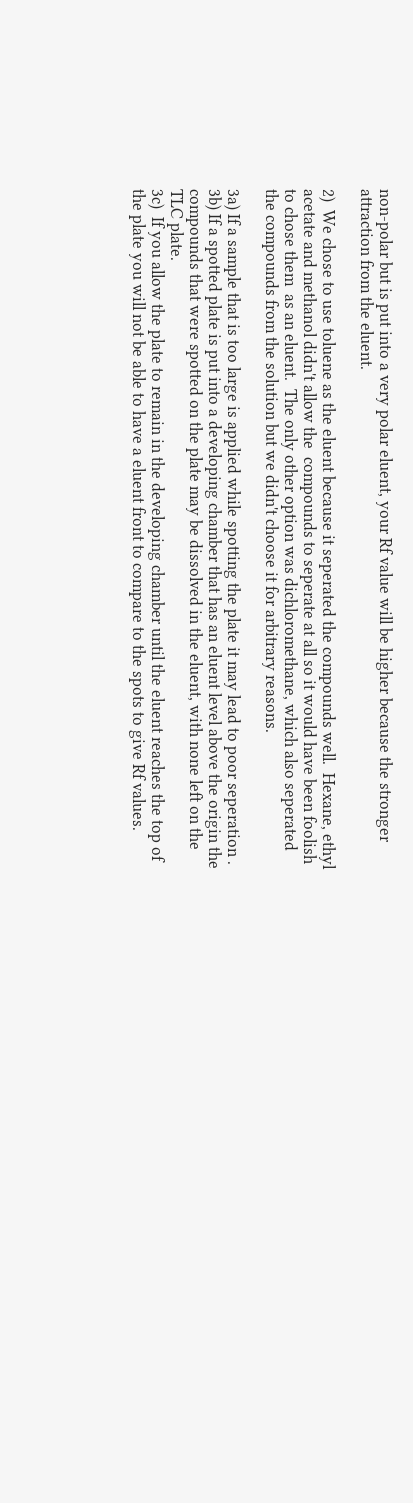non-polar but is put into a very polar eluent, your Rf value will be higher because the stronger attraction from the eluent.

2)  We chose to use toluene as the eluent because it seperated the compounds well.  Hexane, ethyl acetate and methanol didn't allow the  compounds to seperate at all so it would have been foolish to chose them  as an eluent.  The only other option was dichloromethane, which also seperated the compounds from the solution but we didn't choose it for arbitrary reasons.

3a) If a sample that is too large is applied while spotting the plate it may lead to poor seperation .
3b) If a spotted plate is put into a developing chamber that has an eluent level above the origin the compounds that were spotted on the plate may be dissolved in the eluent, with none left on the TLC plate.
3c)  If you allow the plate to remain in the developing chamber until the eluent reaches the top of the plate you will not be able to have a eluent front to compare to the spots to give Rf values.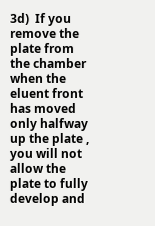3d)  If you remove the plate from the chamber when the eluent front has moved only halfway up the plate , you will not allow the plate to fully develop and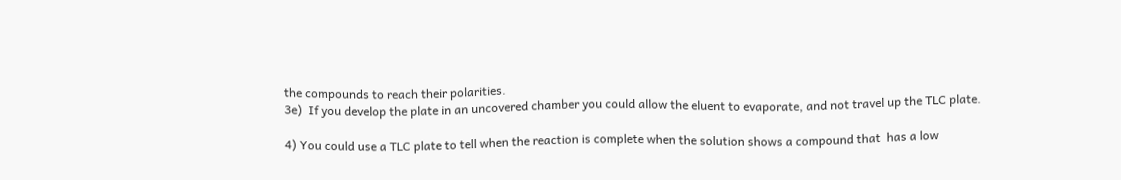the compounds to reach their polarities.
3e)  If you develop the plate in an uncovered chamber you could allow the eluent to evaporate, and not travel up the TLC plate.

4) You could use a TLC plate to tell when the reaction is complete when the solution shows a compound that  has a low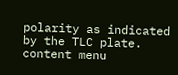polarity as indicated by the TLC plate.
content menu